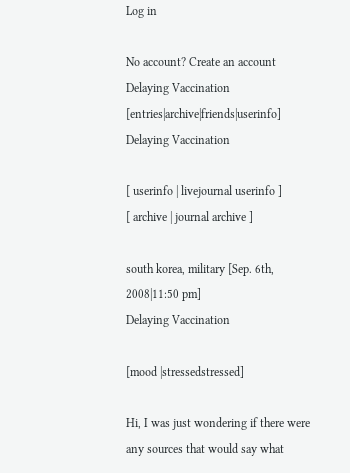Log in

No account? Create an account
Delaying Vaccination [entries|archive|friends|userinfo]
Delaying Vaccination

[ userinfo | livejournal userinfo ]
[ archive | journal archive ]

south korea, military [Sep. 6th, 2008|11:50 pm]
Delaying Vaccination

[mood |stressedstressed]

Hi, I was just wondering if there were any sources that would say what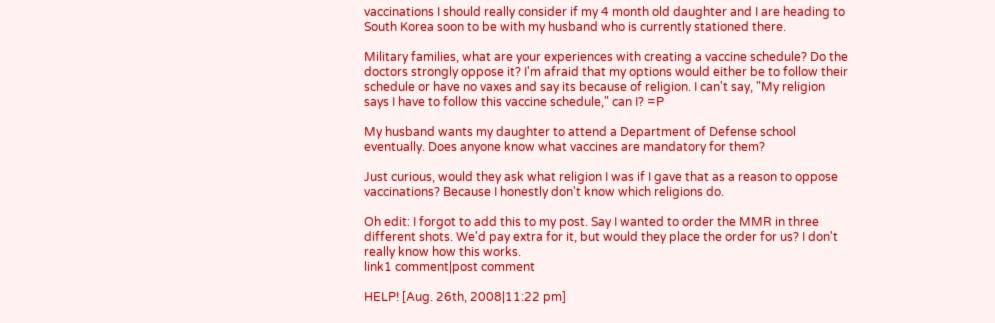vaccinations I should really consider if my 4 month old daughter and I are heading to South Korea soon to be with my husband who is currently stationed there.

Military families, what are your experiences with creating a vaccine schedule? Do the doctors strongly oppose it? I'm afraid that my options would either be to follow their schedule or have no vaxes and say its because of religion. I can't say, "My religion says I have to follow this vaccine schedule," can I? =P

My husband wants my daughter to attend a Department of Defense school eventually. Does anyone know what vaccines are mandatory for them?

Just curious, would they ask what religion I was if I gave that as a reason to oppose vaccinations? Because I honestly don't know which religions do.

Oh edit: I forgot to add this to my post. Say I wanted to order the MMR in three different shots. We'd pay extra for it, but would they place the order for us? I don't really know how this works.
link1 comment|post comment

HELP! [Aug. 26th, 2008|11:22 pm]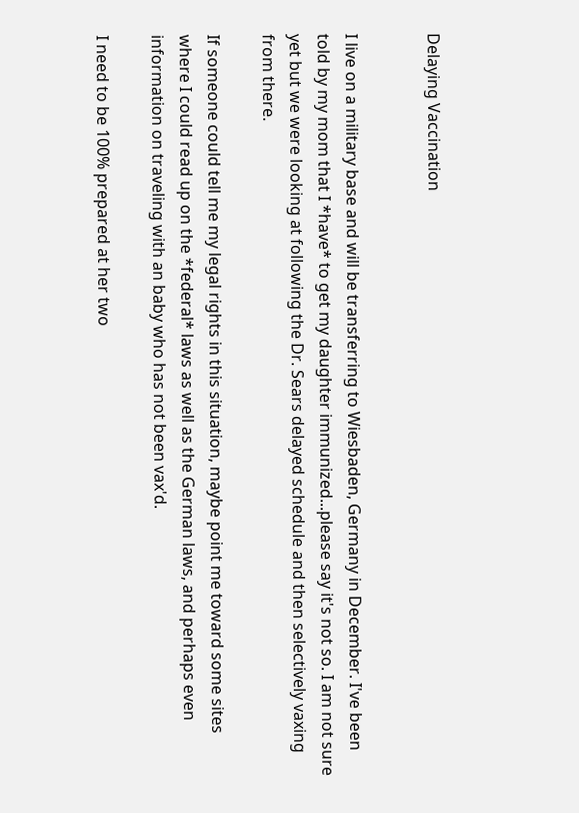Delaying Vaccination


I live on a military base and will be transferring to Wiesbaden, Germany in December. I've been told by my mom that I *have* to get my daughter immunized...please say it's not so. I am not sure yet but we were looking at following the Dr. Sears delayed schedule and then selectively vaxing from there.

If someone could tell me my legal rights in this situation, maybe point me toward some sites where I could read up on the *federal* laws as well as the German laws, and perhaps even information on traveling with an baby who has not been vax'd.

I need to be 100% prepared at her two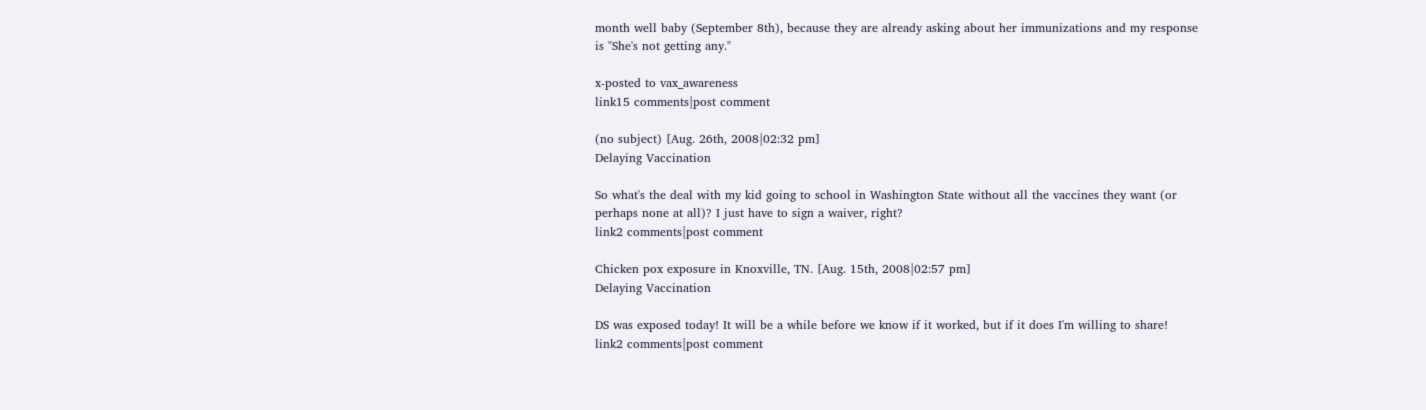month well baby (September 8th), because they are already asking about her immunizations and my response is "She's not getting any."

x-posted to vax_awareness
link15 comments|post comment

(no subject) [Aug. 26th, 2008|02:32 pm]
Delaying Vaccination

So what's the deal with my kid going to school in Washington State without all the vaccines they want (or perhaps none at all)? I just have to sign a waiver, right?
link2 comments|post comment

Chicken pox exposure in Knoxville, TN. [Aug. 15th, 2008|02:57 pm]
Delaying Vaccination

DS was exposed today! It will be a while before we know if it worked, but if it does I'm willing to share!
link2 comments|post comment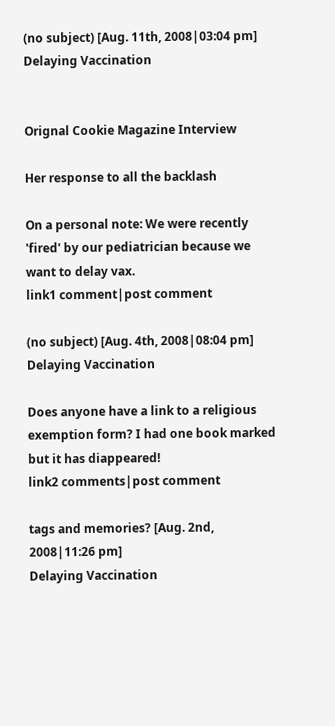(no subject) [Aug. 11th, 2008|03:04 pm]
Delaying Vaccination


Orignal Cookie Magazine Interview

Her response to all the backlash

On a personal note: We were recently 'fired' by our pediatrician because we want to delay vax.
link1 comment|post comment

(no subject) [Aug. 4th, 2008|08:04 pm]
Delaying Vaccination

Does anyone have a link to a religious exemption form? I had one book marked but it has diappeared!
link2 comments|post comment

tags and memories? [Aug. 2nd, 2008|11:26 pm]
Delaying Vaccination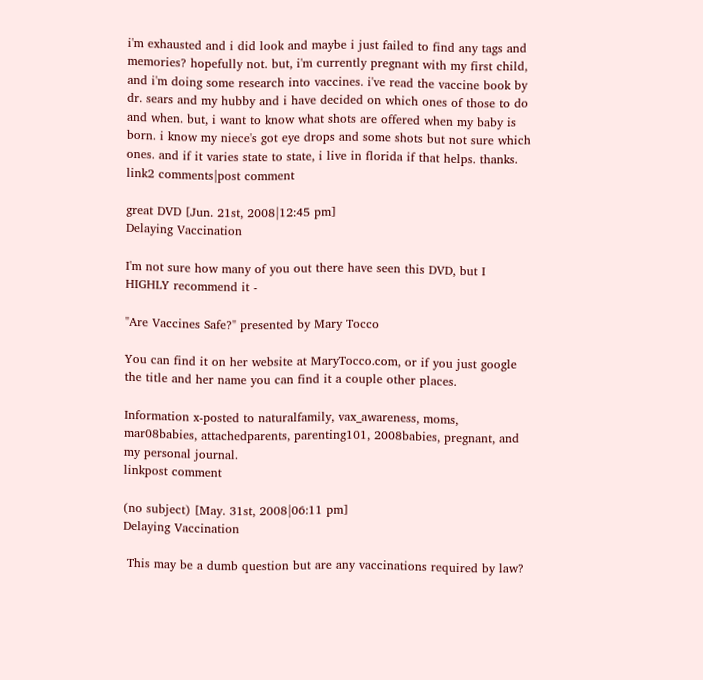i'm exhausted and i did look and maybe i just failed to find any tags and memories? hopefully not. but, i'm currently pregnant with my first child, and i'm doing some research into vaccines. i've read the vaccine book by dr. sears and my hubby and i have decided on which ones of those to do and when. but, i want to know what shots are offered when my baby is born. i know my niece's got eye drops and some shots but not sure which ones. and if it varies state to state, i live in florida if that helps. thanks.
link2 comments|post comment

great DVD [Jun. 21st, 2008|12:45 pm]
Delaying Vaccination

I'm not sure how many of you out there have seen this DVD, but I HIGHLY recommend it -

"Are Vaccines Safe?" presented by Mary Tocco

You can find it on her website at MaryTocco.com, or if you just google the title and her name you can find it a couple other places.

Information x-posted to naturalfamily, vax_awareness, moms, mar08babies, attachedparents, parenting101, 2008babies, pregnant, and my personal journal.
linkpost comment

(no subject) [May. 31st, 2008|06:11 pm]
Delaying Vaccination

 This may be a dumb question but are any vaccinations required by law?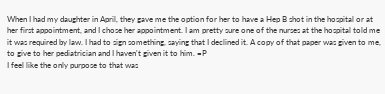When I had my daughter in April, they gave me the option for her to have a Hep B shot in the hospital or at her first appointment, and I chose her appointment. I am pretty sure one of the nurses at the hospital told me it was required by law. I had to sign something, saying that I declined it. A copy of that paper was given to me, to give to her pediatrician and I haven't given it to him. =P
I feel like the only purpose to that was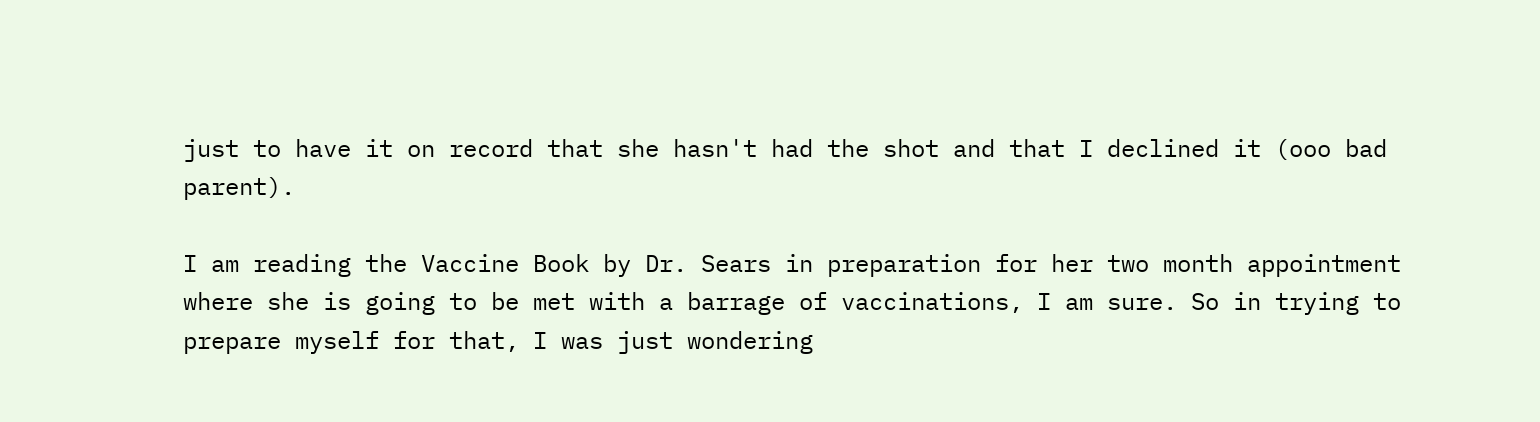just to have it on record that she hasn't had the shot and that I declined it (ooo bad parent).

I am reading the Vaccine Book by Dr. Sears in preparation for her two month appointment where she is going to be met with a barrage of vaccinations, I am sure. So in trying to prepare myself for that, I was just wondering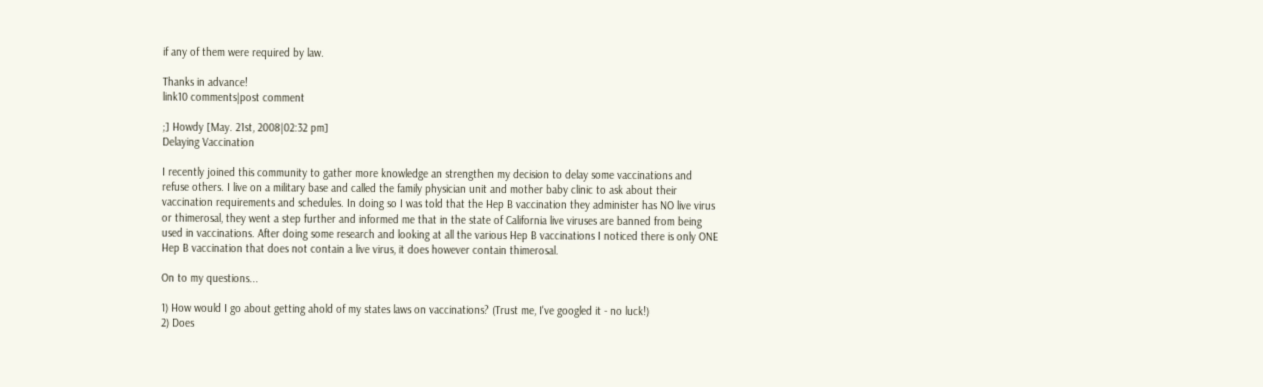if any of them were required by law.

Thanks in advance!
link10 comments|post comment

;] Howdy [May. 21st, 2008|02:32 pm]
Delaying Vaccination

I recently joined this community to gather more knowledge an strengthen my decision to delay some vaccinations and refuse others. I live on a military base and called the family physician unit and mother baby clinic to ask about their vaccination requirements and schedules. In doing so I was told that the Hep B vaccination they administer has NO live virus or thimerosal, they went a step further and informed me that in the state of California live viruses are banned from being used in vaccinations. After doing some research and looking at all the various Hep B vaccinations I noticed there is only ONE Hep B vaccination that does not contain a live virus, it does however contain thimerosal.

On to my questions...

1) How would I go about getting ahold of my states laws on vaccinations? (Trust me, I've googled it - no luck!)
2) Does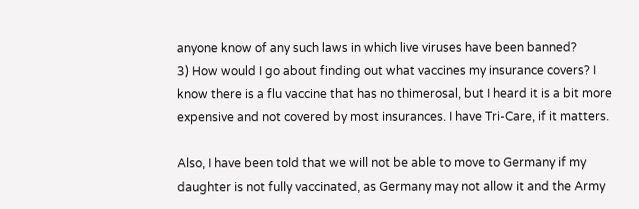anyone know of any such laws in which live viruses have been banned?
3) How would I go about finding out what vaccines my insurance covers? I know there is a flu vaccine that has no thimerosal, but I heard it is a bit more expensive and not covered by most insurances. I have Tri-Care, if it matters.

Also, I have been told that we will not be able to move to Germany if my daughter is not fully vaccinated, as Germany may not allow it and the Army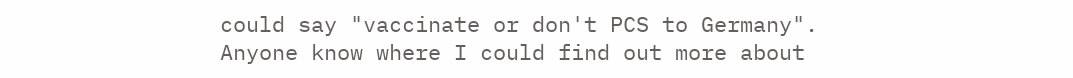could say "vaccinate or don't PCS to Germany". Anyone know where I could find out more about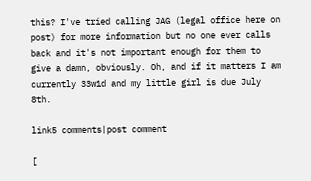this? I've tried calling JAG (legal office here on post) for more information but no one ever calls back and it's not important enough for them to give a damn, obviously. Oh, and if it matters I am currently 33w1d and my little girl is due July 8th.

link5 comments|post comment

[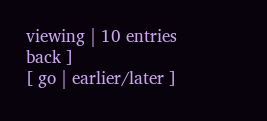viewing | 10 entries back ]
[ go | earlier/later ]